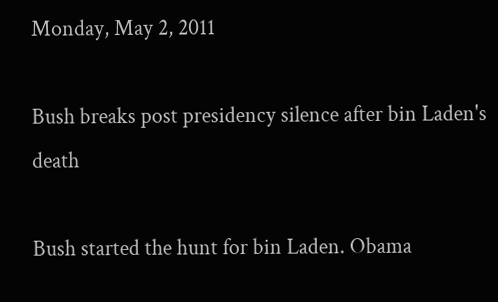Monday, May 2, 2011

Bush breaks post presidency silence after bin Laden's death

Bush started the hunt for bin Laden. Obama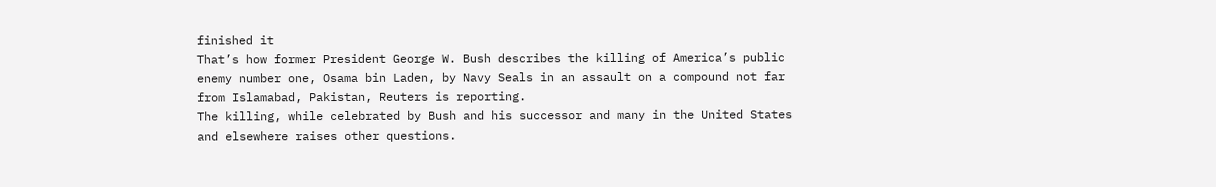finished it
That’s how former President George W. Bush describes the killing of America’s public enemy number one, Osama bin Laden, by Navy Seals in an assault on a compound not far from Islamabad, Pakistan, Reuters is reporting.
The killing, while celebrated by Bush and his successor and many in the United States and elsewhere raises other questions.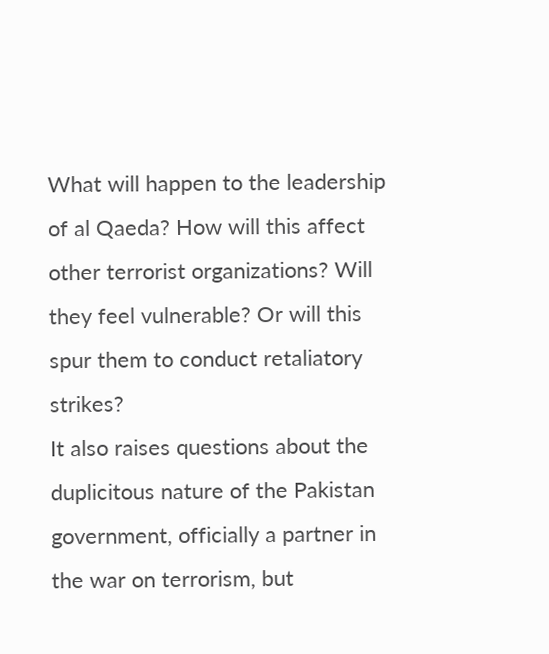What will happen to the leadership of al Qaeda? How will this affect other terrorist organizations? Will they feel vulnerable? Or will this spur them to conduct retaliatory strikes?
It also raises questions about the duplicitous nature of the Pakistan government, officially a partner in the war on terrorism, but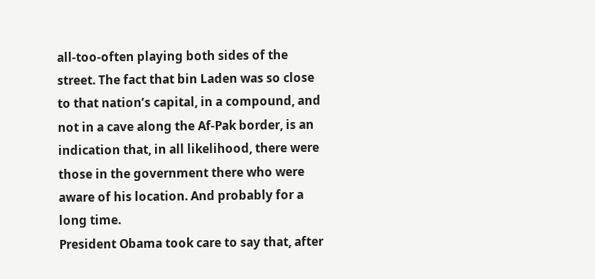all-too-often playing both sides of the street. The fact that bin Laden was so close to that nation’s capital, in a compound, and not in a cave along the Af-Pak border, is an indication that, in all likelihood, there were those in the government there who were aware of his location. And probably for a long time.
President Obama took care to say that, after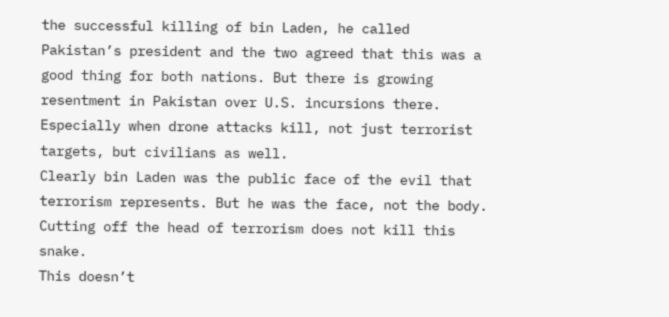the successful killing of bin Laden, he called Pakistan’s president and the two agreed that this was a good thing for both nations. But there is growing resentment in Pakistan over U.S. incursions there. Especially when drone attacks kill, not just terrorist targets, but civilians as well.
Clearly bin Laden was the public face of the evil that terrorism represents. But he was the face, not the body. Cutting off the head of terrorism does not kill this snake.
This doesn’t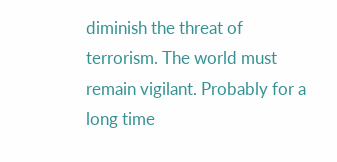diminish the threat of terrorism. The world must remain vigilant. Probably for a long time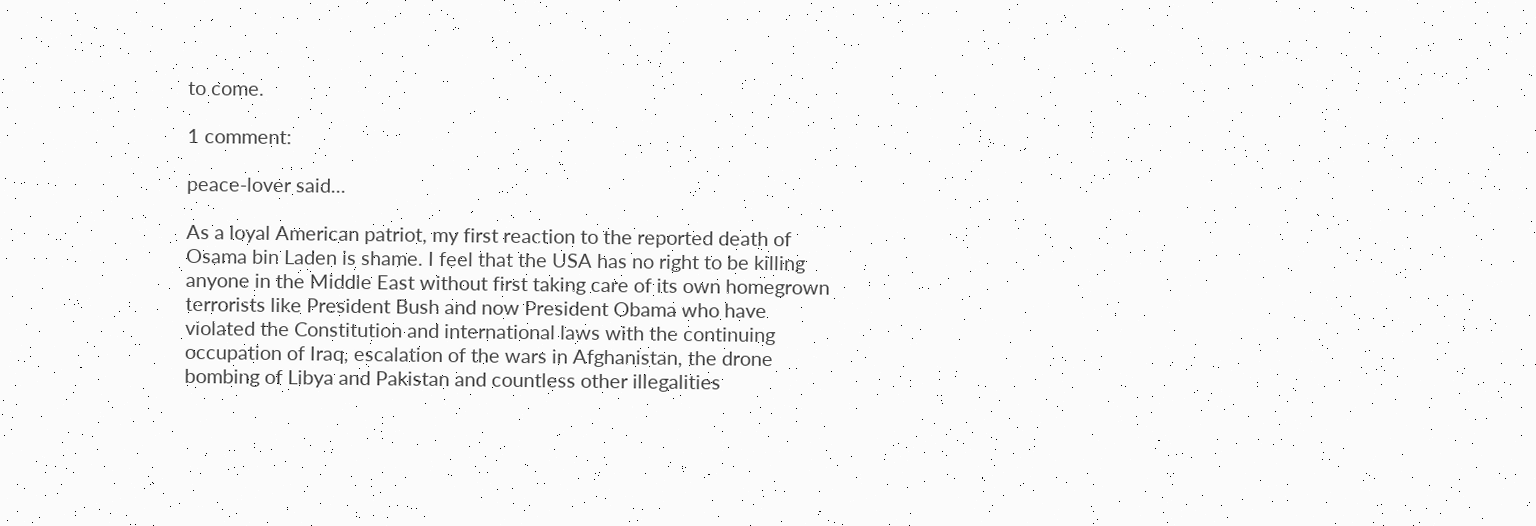to come.

1 comment:

peace-lover said...

As a loyal American patriot, my first reaction to the reported death of Osama bin Laden is shame. I feel that the USA has no right to be killing anyone in the Middle East without first taking care of its own homegrown terrorists like President Bush and now President Obama who have violated the Constitution and international laws with the continuing occupation of Iraq, escalation of the wars in Afghanistan, the drone bombing of Libya and Pakistan and countless other illegalities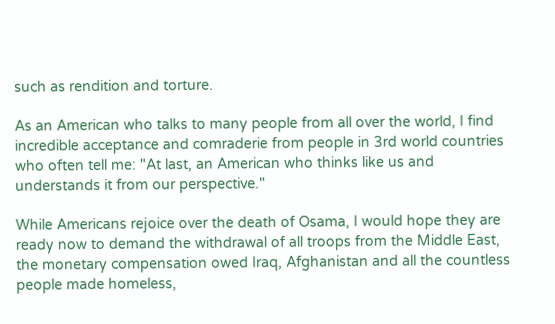such as rendition and torture.

As an American who talks to many people from all over the world, I find incredible acceptance and comraderie from people in 3rd world countries who often tell me: "At last, an American who thinks like us and understands it from our perspective."

While Americans rejoice over the death of Osama, I would hope they are ready now to demand the withdrawal of all troops from the Middle East, the monetary compensation owed Iraq, Afghanistan and all the countless people made homeless,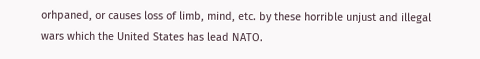orhpaned, or causes loss of limb, mind, etc. by these horrible unjust and illegal wars which the United States has lead NATO.